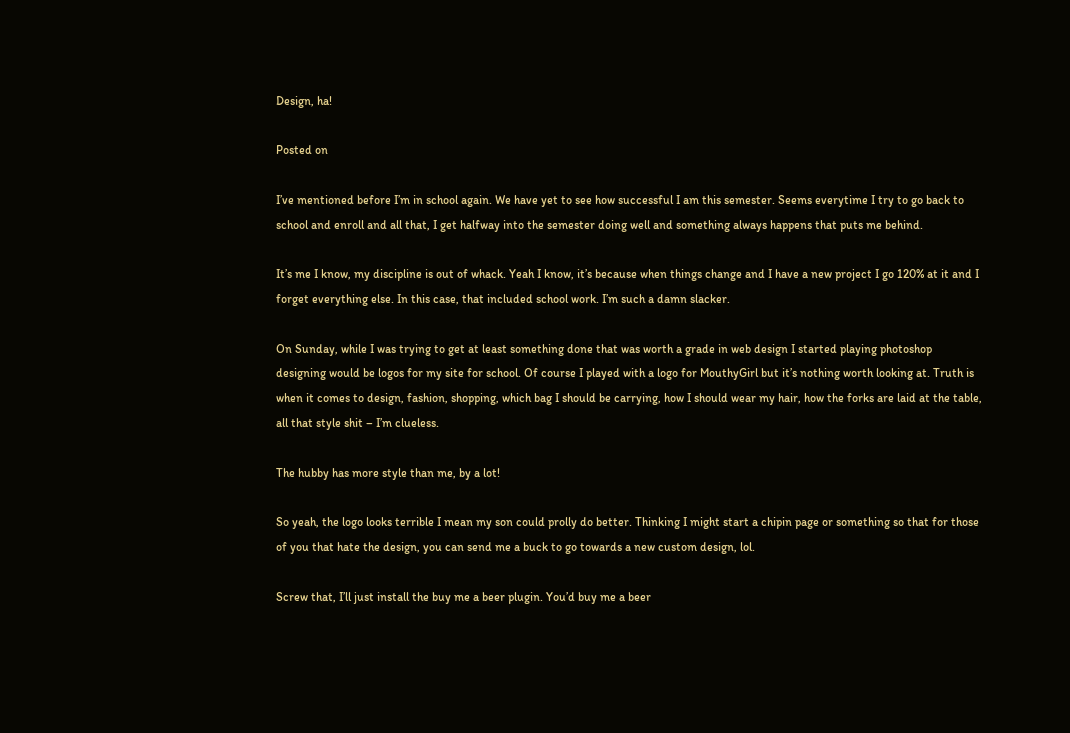Design, ha!

Posted on

I’ve mentioned before I’m in school again. We have yet to see how successful I am this semester. Seems everytime I try to go back to school and enroll and all that, I get halfway into the semester doing well and something always happens that puts me behind.

It’s me I know, my discipline is out of whack. Yeah I know, it’s because when things change and I have a new project I go 120% at it and I forget everything else. In this case, that included school work. I’m such a damn slacker.

On Sunday, while I was trying to get at least something done that was worth a grade in web design I started playing photoshop designing would be logos for my site for school. Of course I played with a logo for MouthyGirl but it’s nothing worth looking at. Truth is when it comes to design, fashion, shopping, which bag I should be carrying, how I should wear my hair, how the forks are laid at the table, all that style shit – I’m clueless.

The hubby has more style than me, by a lot!

So yeah, the logo looks terrible I mean my son could prolly do better. Thinking I might start a chipin page or something so that for those of you that hate the design, you can send me a buck to go towards a new custom design, lol.

Screw that, I’ll just install the buy me a beer plugin. You’d buy me a beer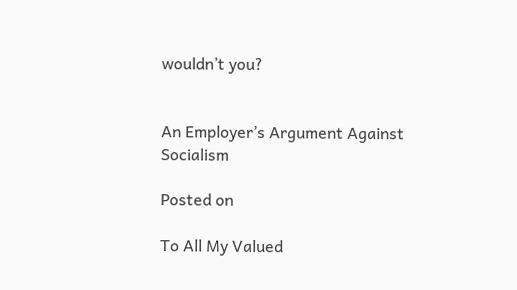wouldn’t you?


An Employer’s Argument Against Socialism

Posted on

To All My Valued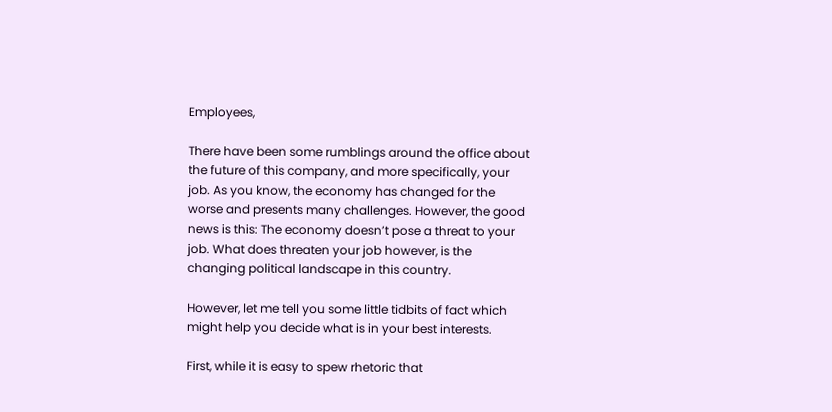Employees,

There have been some rumblings around the office about the future of this company, and more specifically, your job. As you know, the economy has changed for the worse and presents many challenges. However, the good news is this: The economy doesn’t pose a threat to your job. What does threaten your job however, is the changing political landscape in this country.

However, let me tell you some little tidbits of fact which might help you decide what is in your best interests.

First, while it is easy to spew rhetoric that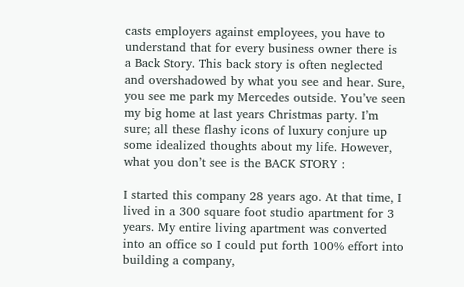casts employers against employees, you have to understand that for every business owner there is a Back Story. This back story is often neglected and overshadowed by what you see and hear. Sure, you see me park my Mercedes outside. You’ve seen my big home at last years Christmas party. I’m sure; all these flashy icons of luxury conjure up some idealized thoughts about my life. However, what you don’t see is the BACK STORY :

I started this company 28 years ago. At that time, I lived in a 300 square foot studio apartment for 3 years. My entire living apartment was converted into an office so I could put forth 100% effort into building a company,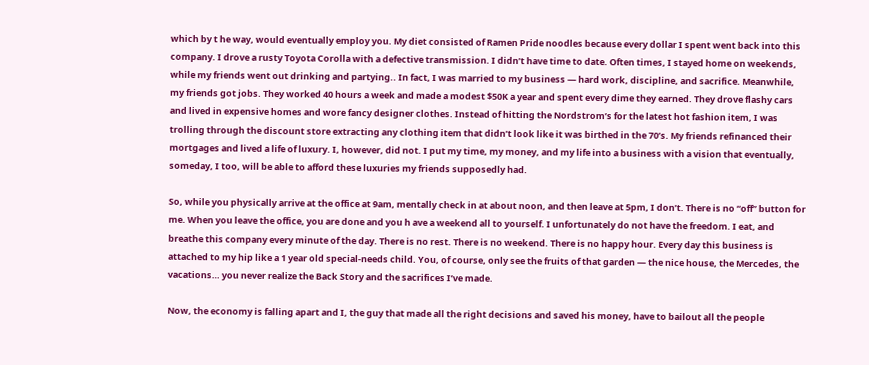which by t he way, would eventually employ you. My diet consisted of Ramen Pride noodles because every dollar I spent went back into this company. I drove a rusty Toyota Corolla with a defective transmission. I didn’t have time to date. Often times, I stayed home on weekends, while my friends went out drinking and partying.. In fact, I was married to my business — hard work, discipline, and sacrifice. Meanwhile, my friends got jobs. They worked 40 hours a week and made a modest $50K a year and spent every dime they earned. They drove flashy cars and lived in expensive homes and wore fancy designer clothes. Instead of hitting the Nordstrom’s for the latest hot fashion item, I was trolling through the discount store extracting any clothing item that didn’t look like it was birthed in the 70’s. My friends refinanced their mortgages and lived a life of luxury. I, however, did not. I put my time, my money, and my life into a business with a vision that eventually, someday, I too, will be able to afford these luxuries my friends supposedly had.

So, while you physically arrive at the office at 9am, mentally check in at about noon, and then leave at 5pm, I don’t. There is no “off” button for me. When you leave the office, you are done and you h ave a weekend all to yourself. I unfortunately do not have the freedom. I eat, and breathe this company every minute of the day. There is no rest. There is no weekend. There is no happy hour. Every day this business is attached to my hip like a 1 year old special-needs child. You, of course, only see the fruits of that garden — the nice house, the Mercedes, the vacations… you never realize the Back Story and the sacrifices I’ve made.

Now, the economy is falling apart and I, the guy that made all the right decisions and saved his money, have to bailout all the people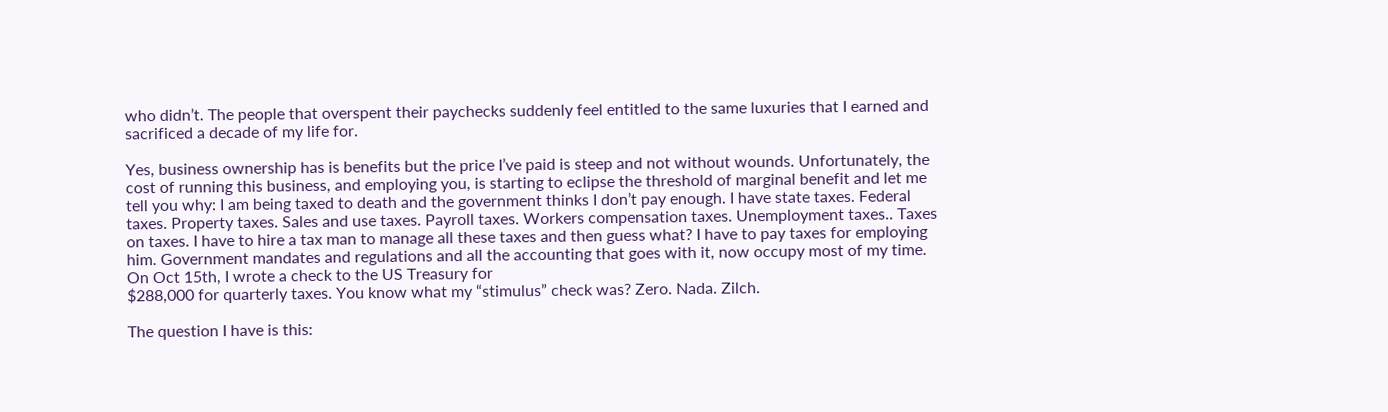who didn’t. The people that overspent their paychecks suddenly feel entitled to the same luxuries that I earned and sacrificed a decade of my life for.

Yes, business ownership has is benefits but the price I’ve paid is steep and not without wounds. Unfortunately, the cost of running this business, and employing you, is starting to eclipse the threshold of marginal benefit and let me tell you why: I am being taxed to death and the government thinks I don’t pay enough. I have state taxes. Federal taxes. Property taxes. Sales and use taxes. Payroll taxes. Workers compensation taxes. Unemployment taxes.. Taxes on taxes. I have to hire a tax man to manage all these taxes and then guess what? I have to pay taxes for employing him. Government mandates and regulations and all the accounting that goes with it, now occupy most of my time. On Oct 15th, I wrote a check to the US Treasury for
$288,000 for quarterly taxes. You know what my “stimulus” check was? Zero. Nada. Zilch.

The question I have is this: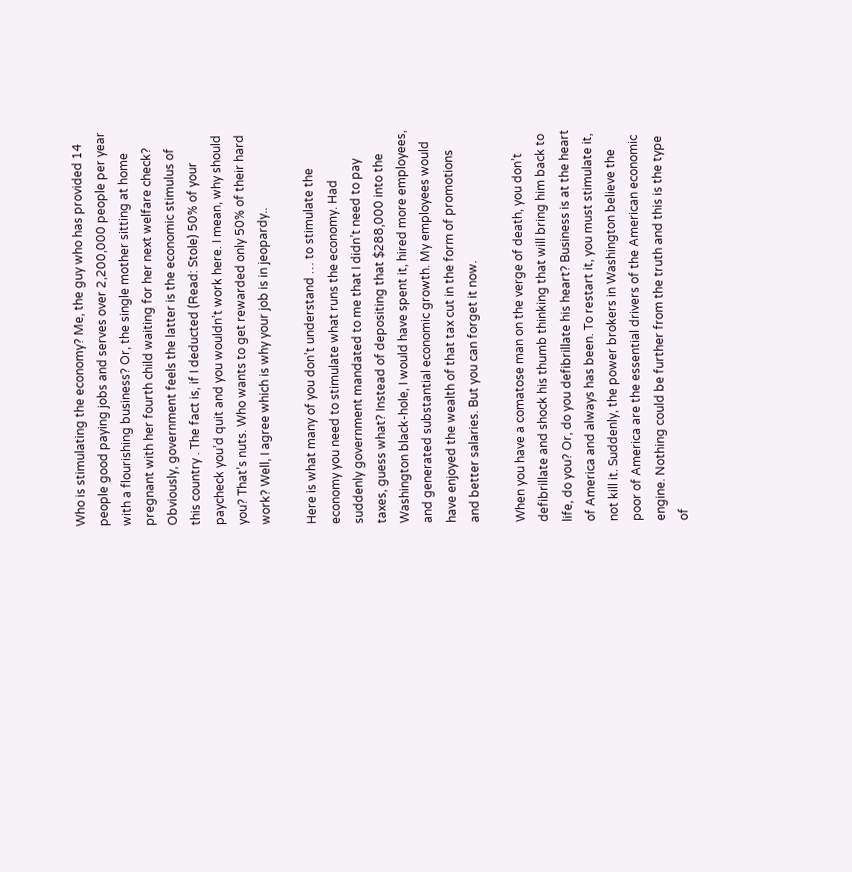Who is stimulating the economy? Me, the guy who has provided 14 people good paying jobs and serves over 2,200,000 people per year with a flourishing business? Or, the single mother sitting at home pregnant with her fourth child waiting for her next welfare check? Obviously, government feels the latter is the economic stimulus of this country . The fact is, if I deducted (Read: Stole) 50% of your paycheck you’d quit and you wouldn’t work here. I mean, why should you? That’s nuts. Who wants to get rewarded only 50% of their hard work? Well, I agree which is why your job is in jeopardy..

Here is what many of you don’t understand … to stimulate the economy you need to stimulate what runs the economy. Had suddenly government mandated to me that I didn’t need to pay taxes, guess what? Instead of depositing that $288,000 into the Washington black-hole, I would have spent it, hired more employees, and generated substantial economic growth. My employees would have enjoyed the wealth of that tax cut in the form of promotions and better salaries. But you can forget it now.

When you have a comatose man on the verge of death, you don’t defibrillate and shock his thumb thinking that will bring him back to life, do you? Or, do you defibrillate his heart? Business is at the heart of America and always has been. To restart it, you must stimulate it, not kill it. Suddenly, the power brokers in Washington believe the poor of America are the essential drivers of the American economic engine. Nothing could be further from the truth and this is the type of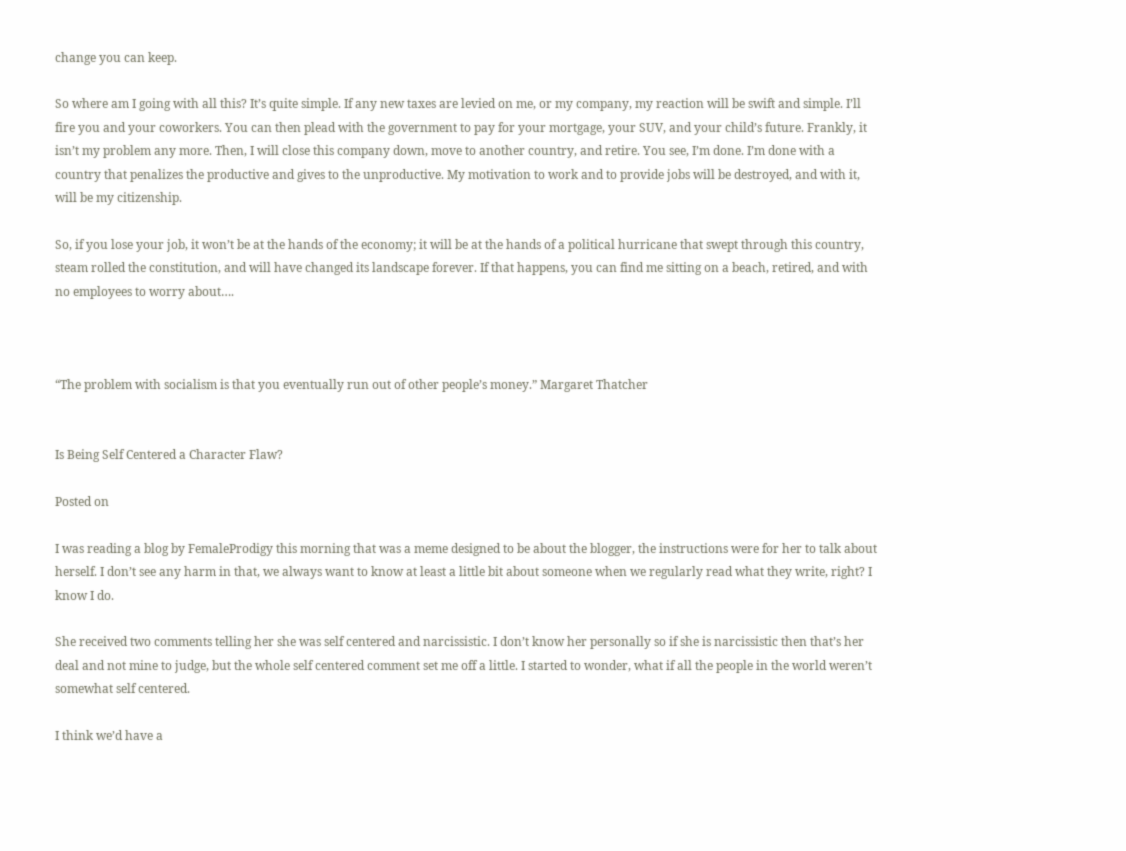change you can keep.

So where am I going with all this? It’s quite simple. If any new taxes are levied on me, or my company, my reaction will be swift and simple. I’ll fire you and your coworkers. You can then plead with the government to pay for your mortgage, your SUV, and your child’s future. Frankly, it isn’t my problem any more. Then, I will close this company down, move to another country, and retire. You see, I’m done. I’m done with a country that penalizes the productive and gives to the unproductive. My motivation to work and to provide jobs will be destroyed, and with it, will be my citizenship.

So, if you lose your job, it won’t be at the hands of the economy; it will be at the hands of a political hurricane that swept through this country, steam rolled the constitution, and will have changed its landscape forever. If that happens, you can find me sitting on a beach, retired, and with no employees to worry about….



“The problem with socialism is that you eventually run out of other people’s money.” Margaret Thatcher


Is Being Self Centered a Character Flaw?

Posted on

I was reading a blog by FemaleProdigy this morning that was a meme designed to be about the blogger, the instructions were for her to talk about herself. I don’t see any harm in that, we always want to know at least a little bit about someone when we regularly read what they write, right? I know I do.

She received two comments telling her she was self centered and narcissistic. I don’t know her personally so if she is narcissistic then that’s her deal and not mine to judge, but the whole self centered comment set me off a little. I started to wonder, what if all the people in the world weren’t somewhat self centered.

I think we’d have a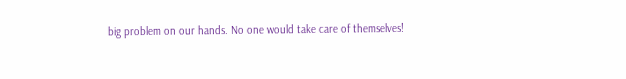big problem on our hands. No one would take care of themselves!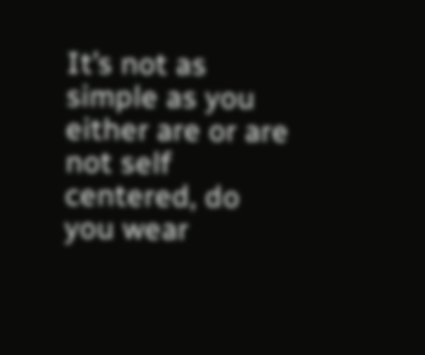It’s not as simple as you either are or are not self centered, do you wear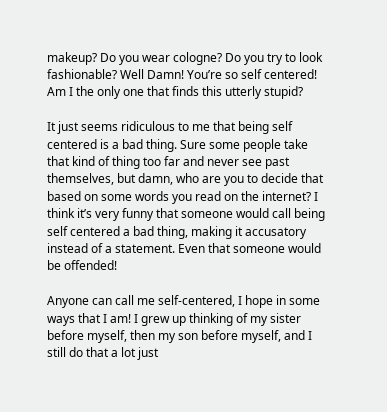makeup? Do you wear cologne? Do you try to look fashionable? Well Damn! You’re so self centered! Am I the only one that finds this utterly stupid?

It just seems ridiculous to me that being self centered is a bad thing. Sure some people take that kind of thing too far and never see past themselves, but damn, who are you to decide that based on some words you read on the internet? I think it’s very funny that someone would call being self centered a bad thing, making it accusatory instead of a statement. Even that someone would be offended!

Anyone can call me self-centered, I hope in some ways that I am! I grew up thinking of my sister before myself, then my son before myself, and I still do that a lot just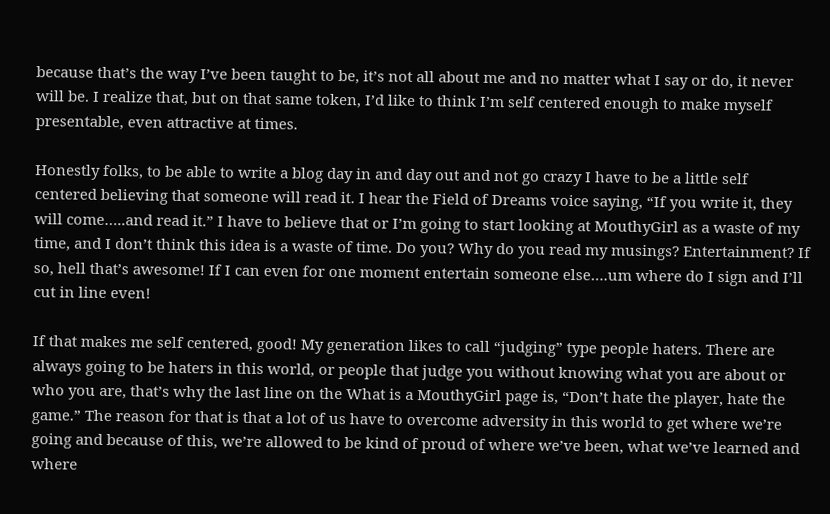because that’s the way I’ve been taught to be, it’s not all about me and no matter what I say or do, it never will be. I realize that, but on that same token, I’d like to think I’m self centered enough to make myself presentable, even attractive at times.

Honestly folks, to be able to write a blog day in and day out and not go crazy I have to be a little self centered believing that someone will read it. I hear the Field of Dreams voice saying, “If you write it, they will come…..and read it.” I have to believe that or I’m going to start looking at MouthyGirl as a waste of my time, and I don’t think this idea is a waste of time. Do you? Why do you read my musings? Entertainment? If so, hell that’s awesome! If I can even for one moment entertain someone else….um where do I sign and I’ll cut in line even!

If that makes me self centered, good! My generation likes to call “judging” type people haters. There are always going to be haters in this world, or people that judge you without knowing what you are about or who you are, that’s why the last line on the What is a MouthyGirl page is, “Don’t hate the player, hate the game.” The reason for that is that a lot of us have to overcome adversity in this world to get where we’re going and because of this, we’re allowed to be kind of proud of where we’ve been, what we’ve learned and where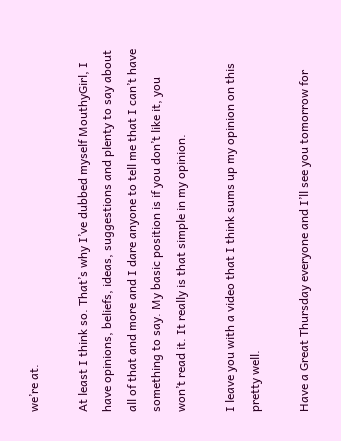we’re at.

At least I think so. That’s why I’ve dubbed myself MouthyGirl, I have opinions, beliefs, ideas, suggestions and plenty to say about all of that and more and I dare anyone to tell me that I can’t have something to say. My basic position is if you don’t like it, you won’t read it. It really is that simple in my opinion.

I leave you with a video that I think sums up my opinion on this pretty well.

Have a Great Thursday everyone and I’ll see you tomorrow for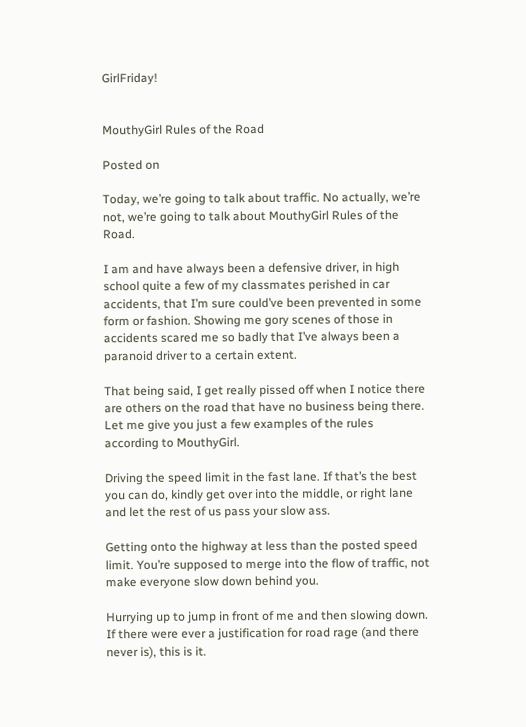GirlFriday!


MouthyGirl Rules of the Road

Posted on

Today, we’re going to talk about traffic. No actually, we’re not, we’re going to talk about MouthyGirl Rules of the Road.

I am and have always been a defensive driver, in high school quite a few of my classmates perished in car accidents, that I’m sure could’ve been prevented in some form or fashion. Showing me gory scenes of those in accidents scared me so badly that I’ve always been a paranoid driver to a certain extent.

That being said, I get really pissed off when I notice there are others on the road that have no business being there. Let me give you just a few examples of the rules according to MouthyGirl.

Driving the speed limit in the fast lane. If that’s the best you can do, kindly get over into the middle, or right lane and let the rest of us pass your slow ass.

Getting onto the highway at less than the posted speed limit. You’re supposed to merge into the flow of traffic, not make everyone slow down behind you.

Hurrying up to jump in front of me and then slowing down. If there were ever a justification for road rage (and there never is), this is it.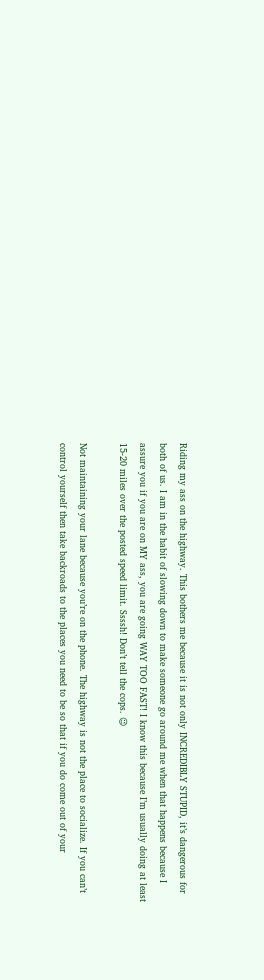Riding my ass on the highway. This bothers me because it is not only INCREDIBLY STUPID, it’s dangerous for both of us. I am in the habit of slowing down to make someone go around me when that happens because I assure you if you are on MY ass, you are going WAY TOO FAST! I know this because I’m usually doing at least 15-20 miles over the posted speed limit. Ssssh! Don’t tell the cops. 😉

Not maintaining your lane because you’re on the phone. The highway is not the place to socialize. If you can’t control yourself then take backroads to the places you need to be so that if you do come out of your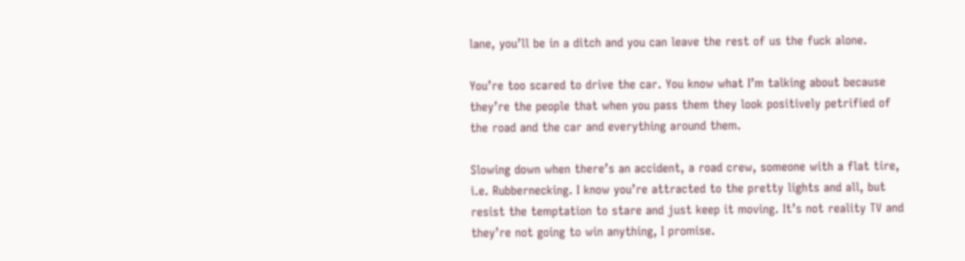lane, you’ll be in a ditch and you can leave the rest of us the fuck alone.

You’re too scared to drive the car. You know what I’m talking about because they’re the people that when you pass them they look positively petrified of the road and the car and everything around them.

Slowing down when there’s an accident, a road crew, someone with a flat tire, i.e. Rubbernecking. I know you’re attracted to the pretty lights and all, but resist the temptation to stare and just keep it moving. It’s not reality TV and they’re not going to win anything, I promise.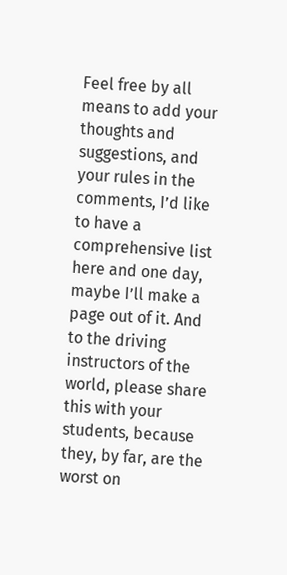Feel free by all means to add your thoughts and suggestions, and your rules in the comments, I’d like to have a comprehensive list here and one day, maybe I’ll make a page out of it. And to the driving instructors of the world, please share this with your students, because they, by far, are the worst on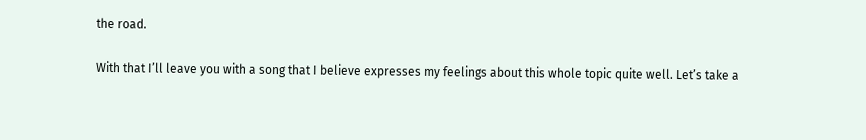the road.

With that I’ll leave you with a song that I believe expresses my feelings about this whole topic quite well. Let’s take a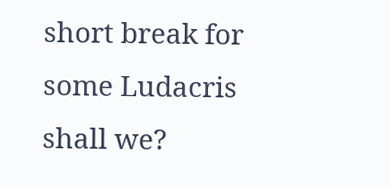short break for some Ludacris shall we?